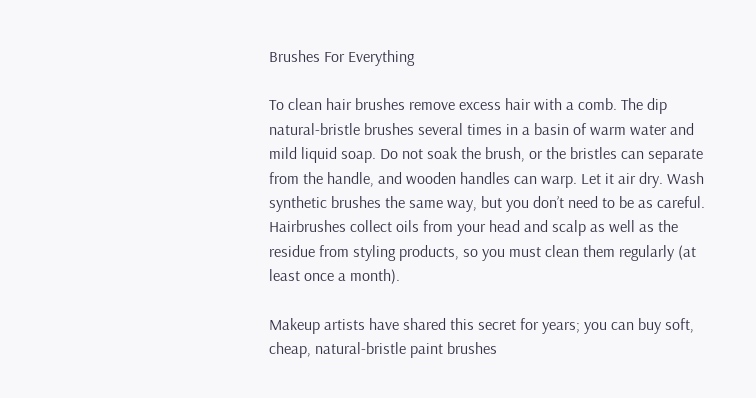Brushes For Everything

To clean hair brushes remove excess hair with a comb. The dip natural-bristle brushes several times in a basin of warm water and mild liquid soap. Do not soak the brush, or the bristles can separate from the handle, and wooden handles can warp. Let it air dry. Wash synthetic brushes the same way, but you don’t need to be as careful. Hairbrushes collect oils from your head and scalp as well as the residue from styling products, so you must clean them regularly (at least once a month).

Makeup artists have shared this secret for years; you can buy soft, cheap, natural-bristle paint brushes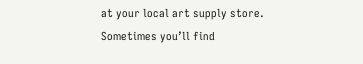at your local art supply store. Sometimes you’ll find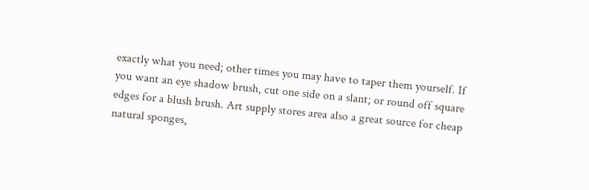exactly what you need; other times you may have to taper them yourself. If you want an eye shadow brush, cut one side on a slant; or round off square edges for a blush brush. Art supply stores area also a great source for cheap natural sponges,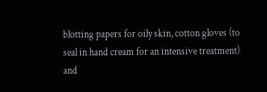blotting papers for oily skin, cotton gloves (to seal in hand cream for an intensive treatment) and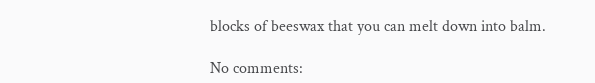blocks of beeswax that you can melt down into balm.

No comments: